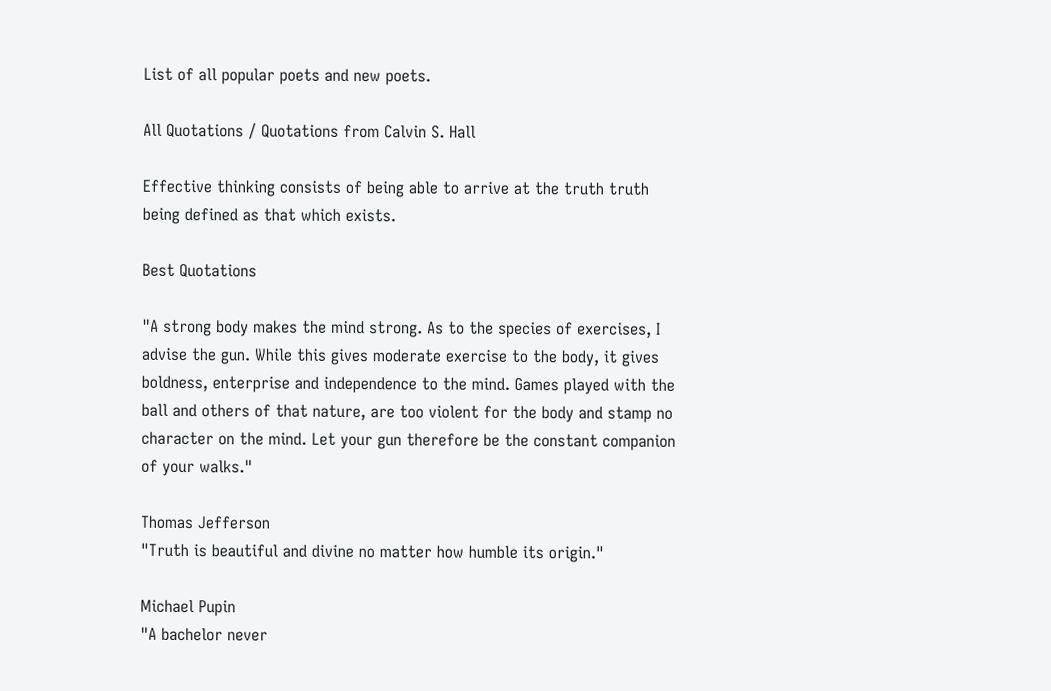List of all popular poets and new poets.

All Quotations / Quotations from Calvin S. Hall

Effective thinking consists of being able to arrive at the truth truth being defined as that which exists.

Best Quotations

"A strong body makes the mind strong. As to the species of exercises, I advise the gun. While this gives moderate exercise to the body, it gives boldness, enterprise and independence to the mind. Games played with the ball and others of that nature, are too violent for the body and stamp no character on the mind. Let your gun therefore be the constant companion of your walks."

Thomas Jefferson
"Truth is beautiful and divine no matter how humble its origin."

Michael Pupin
"A bachelor never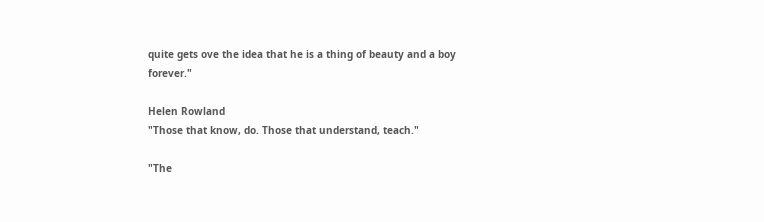quite gets ove the idea that he is a thing of beauty and a boy forever."

Helen Rowland
"Those that know, do. Those that understand, teach."

"The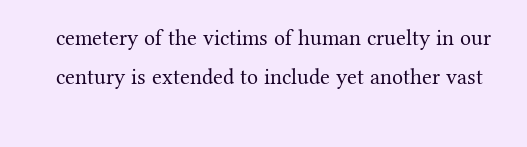cemetery of the victims of human cruelty in our century is extended to include yet another vast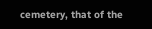cemetery, that of the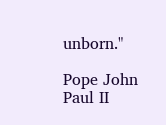unborn."

Pope John Paul II